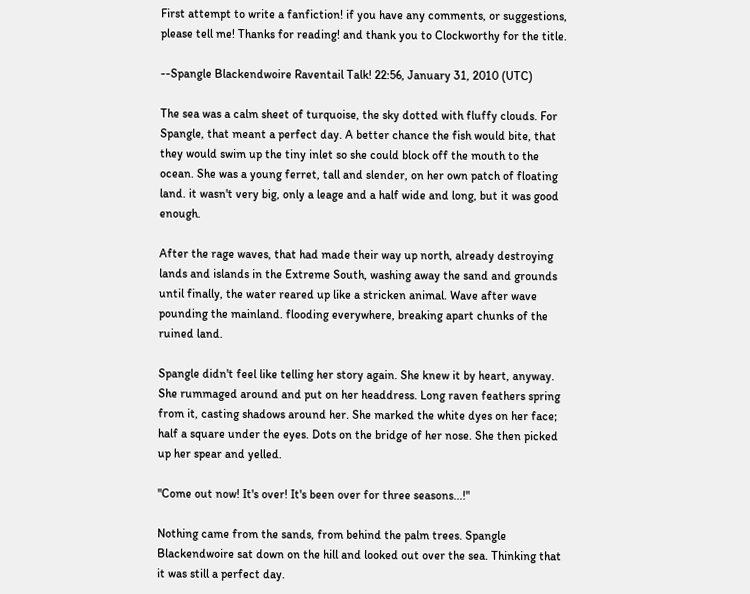First attempt to write a fanfiction! if you have any comments, or suggestions, please tell me! Thanks for reading! and thank you to Clockworthy for the title.

--Spangle Blackendwoire Raventail Talk! 22:56, January 31, 2010 (UTC)

The sea was a calm sheet of turquoise, the sky dotted with fluffy clouds. For Spangle, that meant a perfect day. A better chance the fish would bite, that they would swim up the tiny inlet so she could block off the mouth to the ocean. She was a young ferret, tall and slender, on her own patch of floating land. it wasn't very big, only a leage and a half wide and long, but it was good enough.

After the rage waves, that had made their way up north, already destroying lands and islands in the Extreme South, washing away the sand and grounds until finally, the water reared up like a stricken animal. Wave after wave pounding the mainland. flooding everywhere, breaking apart chunks of the ruined land.

Spangle didn't feel like telling her story again. She knew it by heart, anyway. She rummaged around and put on her headdress. Long raven feathers spring from it, casting shadows around her. She marked the white dyes on her face; half a square under the eyes. Dots on the bridge of her nose. She then picked up her spear and yelled.

"Come out now! It's over! It's been over for three seasons...!"

Nothing came from the sands, from behind the palm trees. Spangle Blackendwoire sat down on the hill and looked out over the sea. Thinking that it was still a perfect day.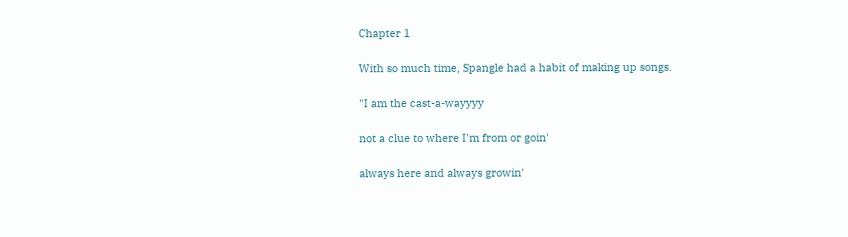Chapter 1

With so much time, Spangle had a habit of making up songs.

"I am the cast-a-wayyyy

not a clue to where I'm from or goin'

always here and always growin'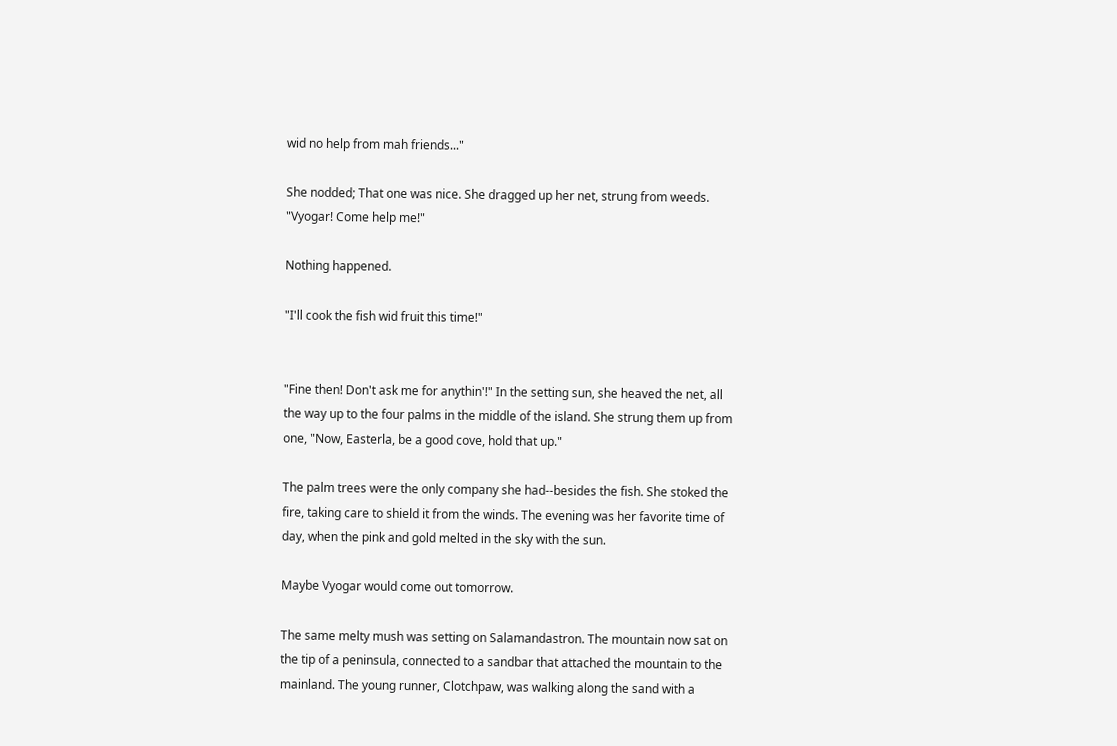wid no help from mah friends..."

She nodded; That one was nice. She dragged up her net, strung from weeds. "Vyogar! Come help me!"

Nothing happened.

"I'll cook the fish wid fruit this time!"


"Fine then! Don't ask me for anythin'!" In the setting sun, she heaved the net, all the way up to the four palms in the middle of the island. She strung them up from one, "Now, Easterla, be a good cove, hold that up."

The palm trees were the only company she had--besides the fish. She stoked the fire, taking care to shield it from the winds. The evening was her favorite time of day, when the pink and gold melted in the sky with the sun.

Maybe Vyogar would come out tomorrow.

The same melty mush was setting on Salamandastron. The mountain now sat on the tip of a peninsula, connected to a sandbar that attached the mountain to the mainland. The young runner, Clotchpaw, was walking along the sand with a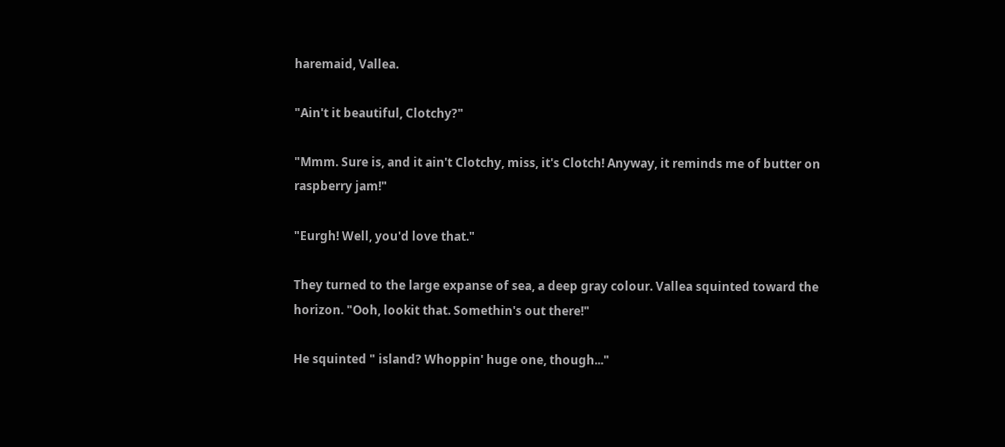haremaid, Vallea.

"Ain't it beautiful, Clotchy?"

"Mmm. Sure is, and it ain't Clotchy, miss, it's Clotch! Anyway, it reminds me of butter on raspberry jam!"

"Eurgh! Well, you'd love that."

They turned to the large expanse of sea, a deep gray colour. Vallea squinted toward the horizon. "Ooh, lookit that. Somethin's out there!"

He squinted " island? Whoppin' huge one, though..."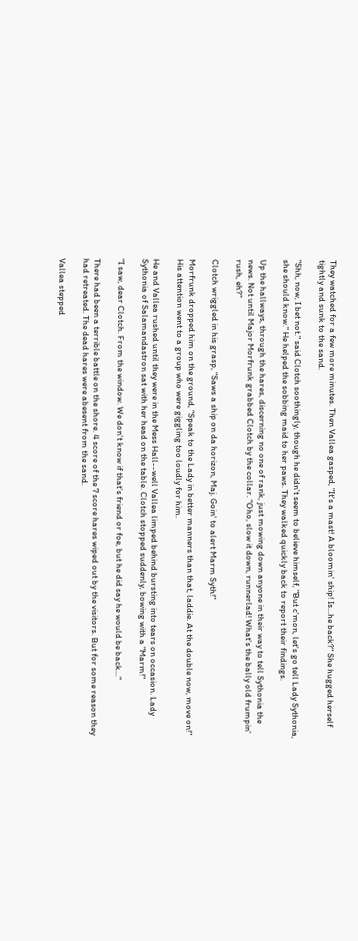They watched for a few more minutes. Then Vallea gasped, "It's a mast! A bloomin' ship! Is...he back?" She hugged herself tightly and sunk to the sand.

"Shh, now, I bet not." said Clotch soothingly, though he didn't seem to believe himself, "But c'mon, let's go tell Lady Sythonia, she should know." He helped the sobbing maid to her paws. They walked quickly back to report their findings.

Up the hallways, through the hares, discerning no one of rank, just mowing down anyone in their way to tell Sythonia the news. Not until Major Morfrunk grabbed Clotch by the collar. "Oho, slow it down, runnerlad! What's the bally old frumpin' rush, eh?"

Clotch wriggled in his grasp, "Saws a ship on da horizon, Maj. Goin' to alert Marm Syth!"

Morfrunk dropped him on the ground, "Speak to the Lady in better manners than that, laddie. At the double now, move on!" His attention went to a group who were giggling too loudly for him.

He and Vallea rushed until they were in the Mess Hall--well Vallea limped behind bursting into tears on occasion. Lady Sythonia of Salamandastron sat with her head on the table. Clotch stopped suddenly, bowing with a "Marm!"

"I saw, dear Clotch. From the window. We don't know if that's friend or foe, but he did say he would be back..."

There had been a terrible battle on the shore. 4 score of the 7 score hares wiped out by the visitors. But for some reason they had retreated. The dead hares were abesent from the sand.

Vallea stepped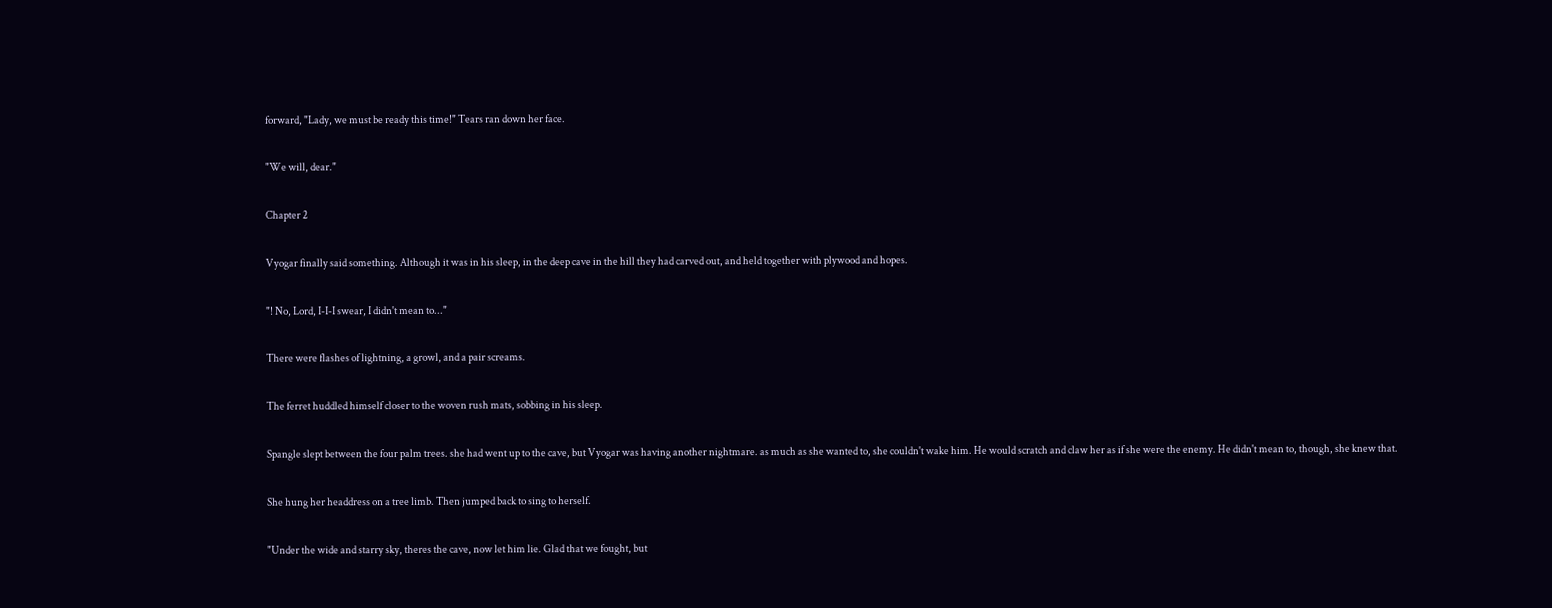forward, "Lady, we must be ready this time!" Tears ran down her face.

"We will, dear."

Chapter 2

Vyogar finally said something. Although it was in his sleep, in the deep cave in the hill they had carved out, and held together with plywood and hopes.

"! No, Lord, I-I-I swear, I didn't mean to..."

There were flashes of lightning, a growl, and a pair screams.

The ferret huddled himself closer to the woven rush mats, sobbing in his sleep.

Spangle slept between the four palm trees. she had went up to the cave, but Vyogar was having another nightmare. as much as she wanted to, she couldn't wake him. He would scratch and claw her as if she were the enemy. He didn't mean to, though, she knew that.

She hung her headdress on a tree limb. Then jumped back to sing to herself.

"Under the wide and starry sky, theres the cave, now let him lie. Glad that we fought, but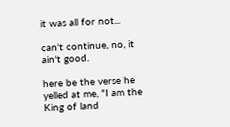it was all for not...

can't continue, no, it ain't good.

here be the verse he yelled at me, "I am the King of land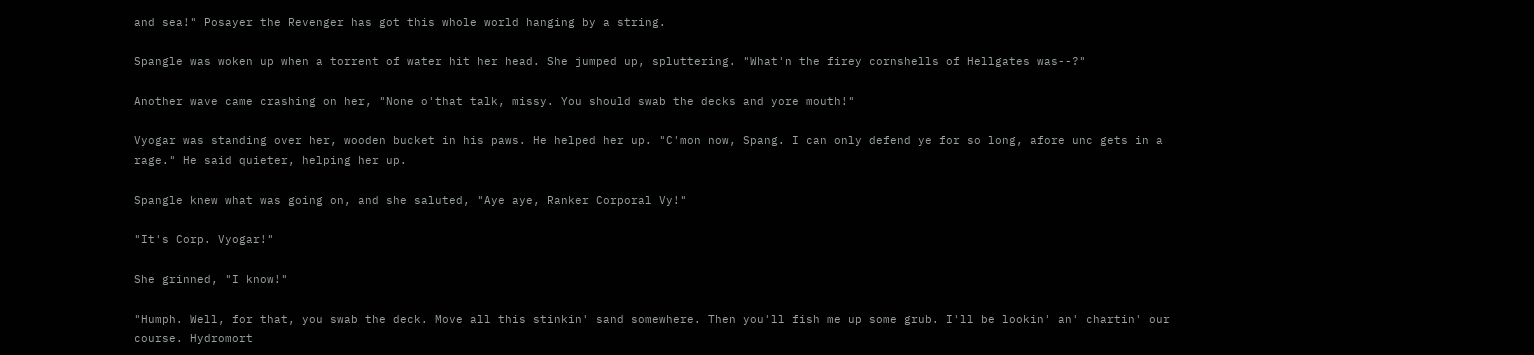and sea!" Posayer the Revenger has got this whole world hanging by a string.

Spangle was woken up when a torrent of water hit her head. She jumped up, spluttering. "What'n the firey cornshells of Hellgates was--?"

Another wave came crashing on her, "None o'that talk, missy. You should swab the decks and yore mouth!"

Vyogar was standing over her, wooden bucket in his paws. He helped her up. "C'mon now, Spang. I can only defend ye for so long, afore unc gets in a rage." He said quieter, helping her up.

Spangle knew what was going on, and she saluted, "Aye aye, Ranker Corporal Vy!"

"It's Corp. Vyogar!"

She grinned, "I know!"

"Humph. Well, for that, you swab the deck. Move all this stinkin' sand somewhere. Then you'll fish me up some grub. I'll be lookin' an' chartin' our course. Hydromort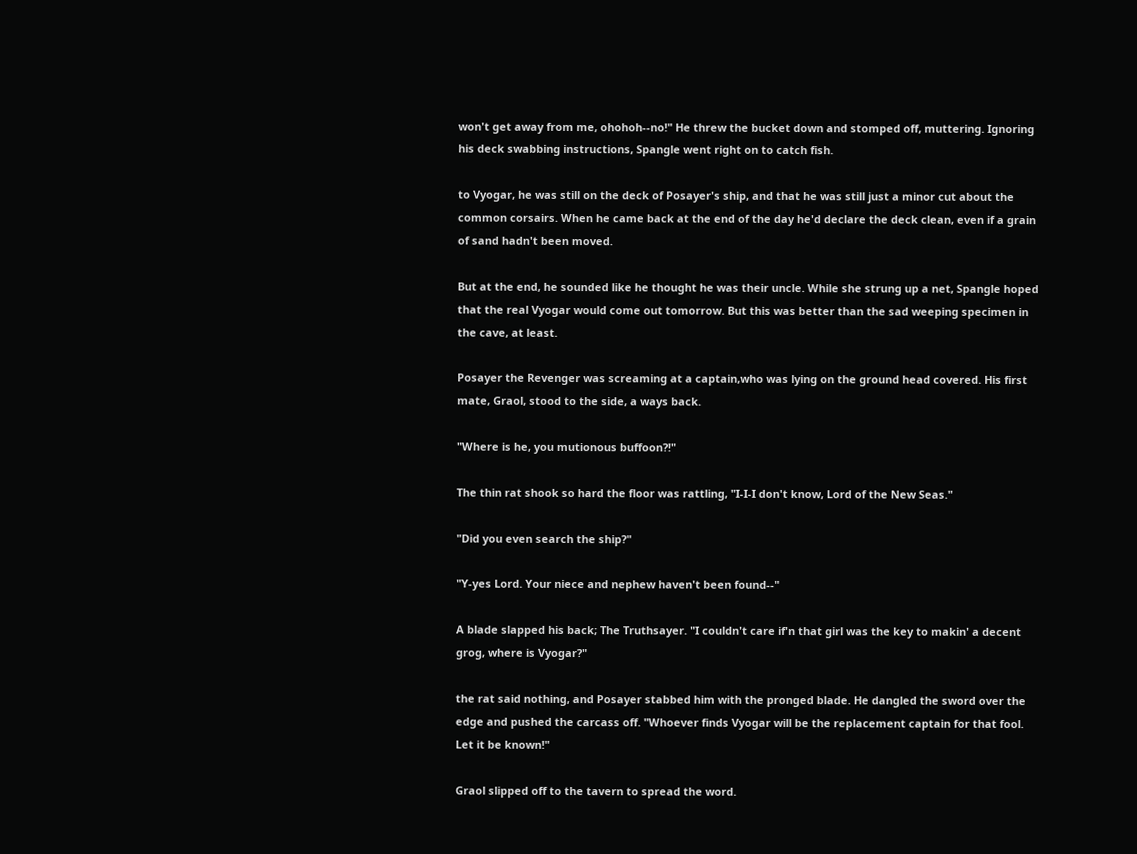won't get away from me, ohohoh--no!" He threw the bucket down and stomped off, muttering. Ignoring his deck swabbing instructions, Spangle went right on to catch fish.

to Vyogar, he was still on the deck of Posayer's ship, and that he was still just a minor cut about the common corsairs. When he came back at the end of the day he'd declare the deck clean, even if a grain of sand hadn't been moved.

But at the end, he sounded like he thought he was their uncle. While she strung up a net, Spangle hoped that the real Vyogar would come out tomorrow. But this was better than the sad weeping specimen in the cave, at least.

Posayer the Revenger was screaming at a captain,who was lying on the ground head covered. His first mate, Graol, stood to the side, a ways back.

"Where is he, you mutionous buffoon?!"

The thin rat shook so hard the floor was rattling, "I-I-I don't know, Lord of the New Seas."

"Did you even search the ship?"

"Y-yes Lord. Your niece and nephew haven't been found--"

A blade slapped his back; The Truthsayer. "I couldn't care if'n that girl was the key to makin' a decent grog, where is Vyogar?"

the rat said nothing, and Posayer stabbed him with the pronged blade. He dangled the sword over the edge and pushed the carcass off. "Whoever finds Vyogar will be the replacement captain for that fool. Let it be known!"

Graol slipped off to the tavern to spread the word.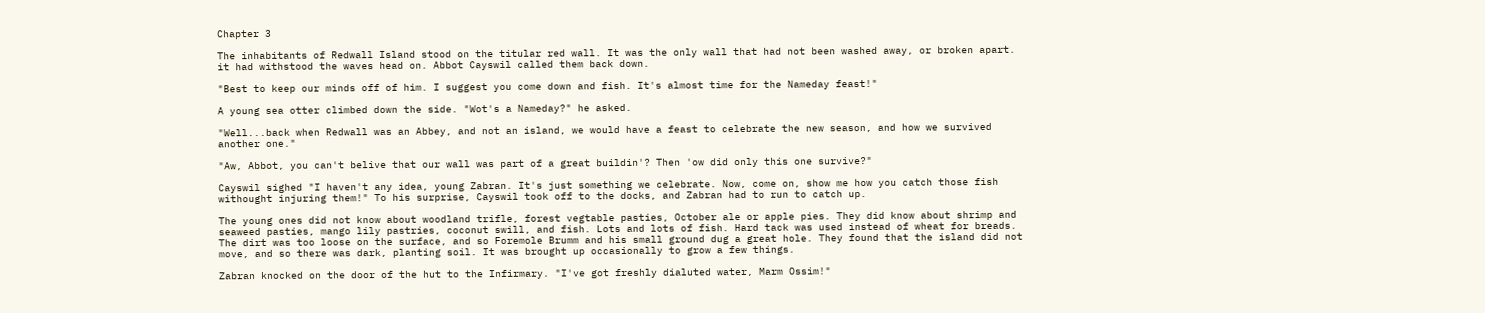Chapter 3

The inhabitants of Redwall Island stood on the titular red wall. It was the only wall that had not been washed away, or broken apart. it had withstood the waves head on. Abbot Cayswil called them back down.

"Best to keep our minds off of him. I suggest you come down and fish. It's almost time for the Nameday feast!"

A young sea otter climbed down the side. "Wot's a Nameday?" he asked.

"Well...back when Redwall was an Abbey, and not an island, we would have a feast to celebrate the new season, and how we survived another one."

"Aw, Abbot, you can't belive that our wall was part of a great buildin'? Then 'ow did only this one survive?"

Cayswil sighed "I haven't any idea, young Zabran. It's just something we celebrate. Now, come on, show me how you catch those fish withought injuring them!" To his surprise, Cayswil took off to the docks, and Zabran had to run to catch up.

The young ones did not know about woodland trifle, forest vegtable pasties, October ale or apple pies. They did know about shrimp and seaweed pasties, mango lily pastries, coconut swill, and fish. Lots and lots of fish. Hard tack was used instead of wheat for breads. The dirt was too loose on the surface, and so Foremole Brumm and his small ground dug a great hole. They found that the island did not move, and so there was dark, planting soil. It was brought up occasionally to grow a few things.

Zabran knocked on the door of the hut to the Infirmary. "I've got freshly dialuted water, Marm Ossim!"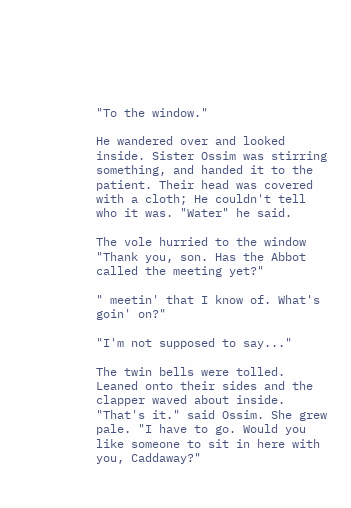"To the window."

He wandered over and looked inside. Sister Ossim was stirring something, and handed it to the patient. Their head was covered with a cloth; He couldn't tell who it was. "Water" he said.

The vole hurried to the window "Thank you, son. Has the Abbot called the meeting yet?"

" meetin' that I know of. What's goin' on?"

"I'm not supposed to say..."

The twin bells were tolled. Leaned onto their sides and the clapper waved about inside. "That's it." said Ossim. She grew pale. "I have to go. Would you like someone to sit in here with you, Caddaway?"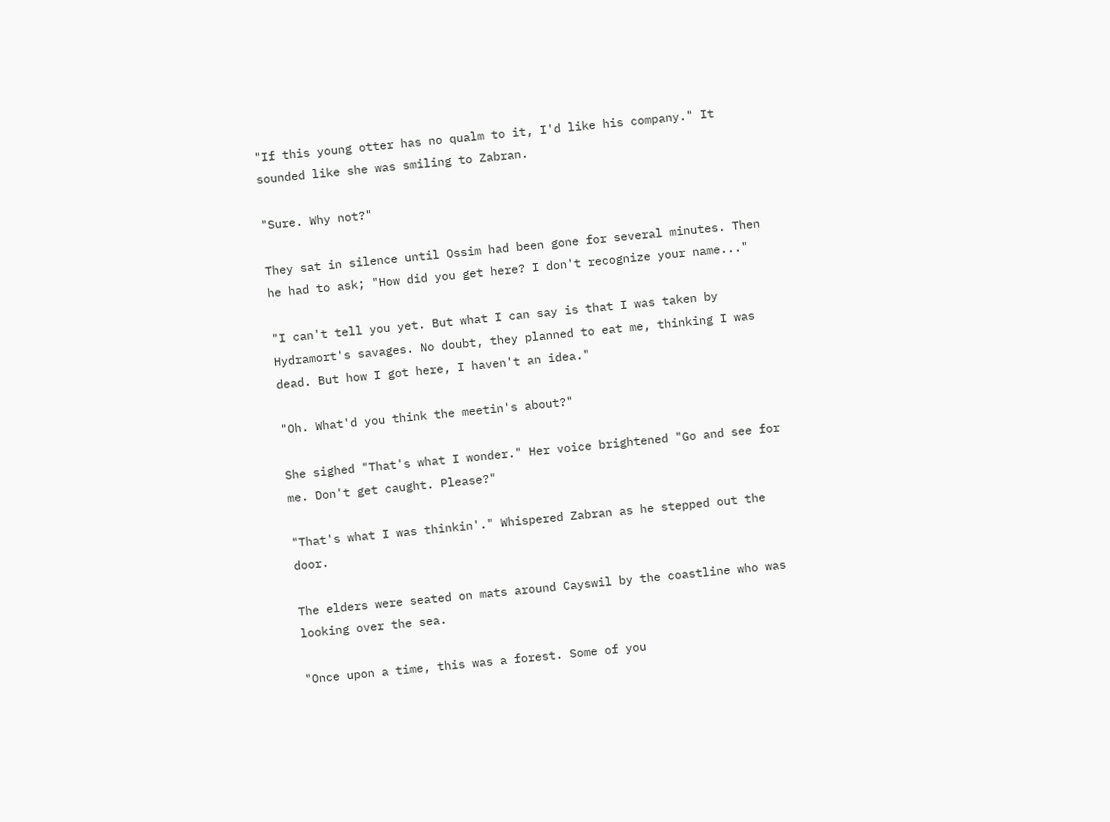"If this young otter has no qualm to it, I'd like his company." It sounded like she was smiling to Zabran.

"Sure. Why not?"

They sat in silence until Ossim had been gone for several minutes. Then he had to ask; "How did you get here? I don't recognize your name..."

"I can't tell you yet. But what I can say is that I was taken by Hydramort's savages. No doubt, they planned to eat me, thinking I was dead. But how I got here, I haven't an idea."

"Oh. What'd you think the meetin's about?"

She sighed "That's what I wonder." Her voice brightened "Go and see for me. Don't get caught. Please?"

"That's what I was thinkin'." Whispered Zabran as he stepped out the door.

The elders were seated on mats around Cayswil by the coastline who was looking over the sea.

"Once upon a time, this was a forest. Some of you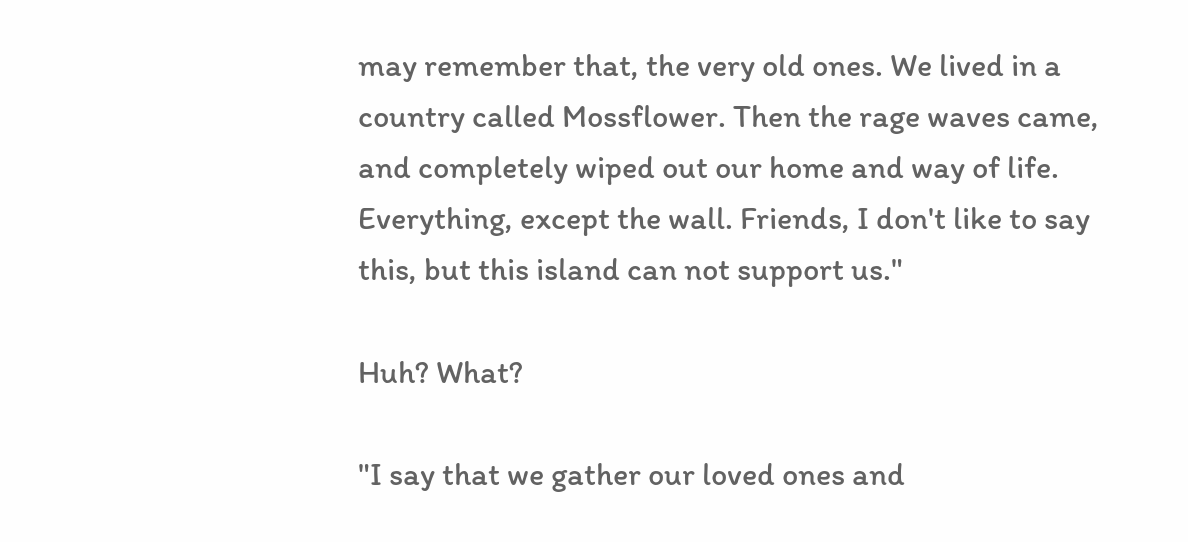may remember that, the very old ones. We lived in a country called Mossflower. Then the rage waves came, and completely wiped out our home and way of life. Everything, except the wall. Friends, I don't like to say this, but this island can not support us."

Huh? What?

"I say that we gather our loved ones and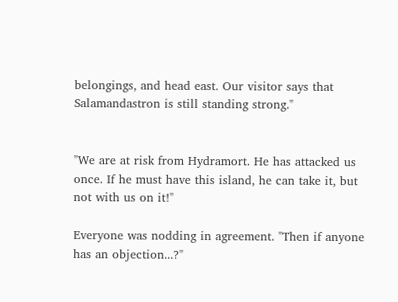belongings, and head east. Our visitor says that Salamandastron is still standing strong."


"We are at risk from Hydramort. He has attacked us once. If he must have this island, he can take it, but not with us on it!"

Everyone was nodding in agreement. "Then if anyone has an objection...?"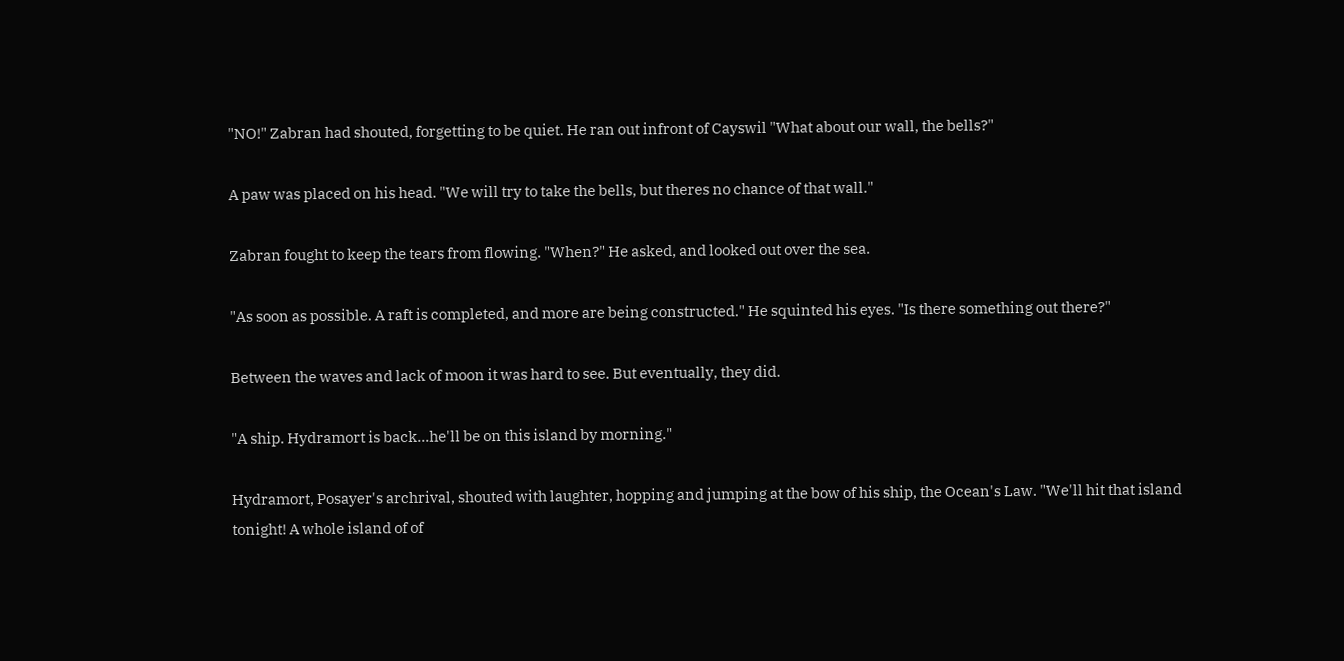"NO!" Zabran had shouted, forgetting to be quiet. He ran out infront of Cayswil "What about our wall, the bells?"

A paw was placed on his head. "We will try to take the bells, but theres no chance of that wall."

Zabran fought to keep the tears from flowing. "When?" He asked, and looked out over the sea.

"As soon as possible. A raft is completed, and more are being constructed." He squinted his eyes. "Is there something out there?"

Between the waves and lack of moon it was hard to see. But eventually, they did.

"A ship. Hydramort is back...he'll be on this island by morning."

Hydramort, Posayer's archrival, shouted with laughter, hopping and jumping at the bow of his ship, the Ocean's Law. "We'll hit that island tonight! A whole island of of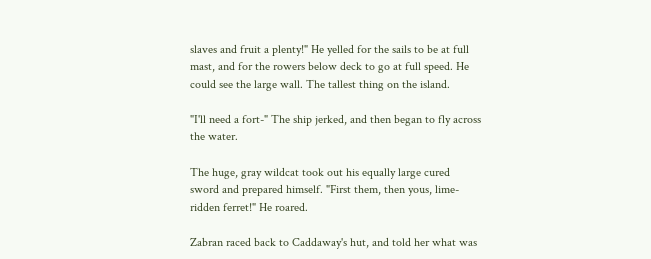slaves and fruit a plenty!" He yelled for the sails to be at full mast, and for the rowers below deck to go at full speed. He could see the large wall. The tallest thing on the island.

"I'll need a fort-" The ship jerked, and then began to fly across the water.

The huge, gray wildcat took out his equally large cured sword and prepared himself. "First them, then yous, lime-ridden ferret!" He roared.

Zabran raced back to Caddaway's hut, and told her what was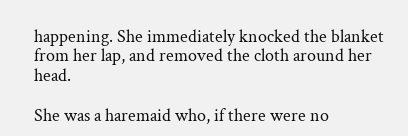happening. She immediately knocked the blanket from her lap, and removed the cloth around her head.

She was a haremaid who, if there were no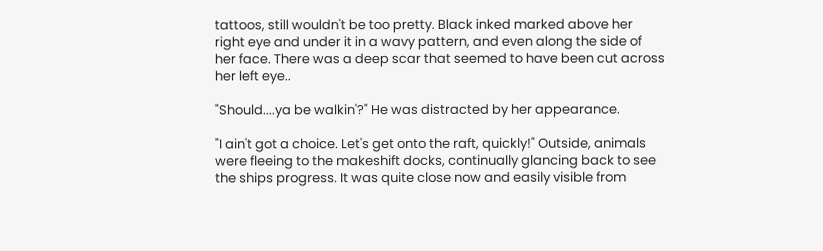tattoos, still wouldn't be too pretty. Black inked marked above her right eye and under it in a wavy pattern, and even along the side of her face. There was a deep scar that seemed to have been cut across her left eye..

"Should....ya be walkin'?" He was distracted by her appearance.

"I ain't got a choice. Let's get onto the raft, quickly!" Outside, animals were fleeing to the makeshift docks, continually glancing back to see the ships progress. It was quite close now and easily visible from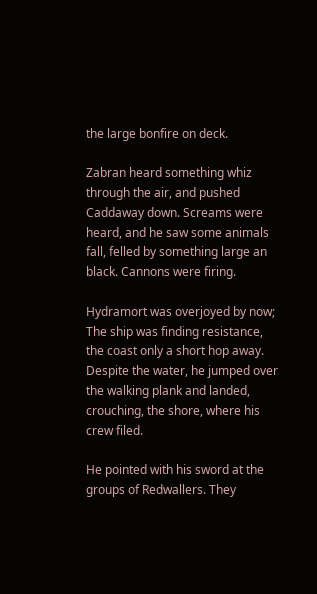the large bonfire on deck.

Zabran heard something whiz through the air, and pushed Caddaway down. Screams were heard, and he saw some animals fall, felled by something large an black. Cannons were firing.

Hydramort was overjoyed by now; The ship was finding resistance, the coast only a short hop away. Despite the water, he jumped over the walking plank and landed, crouching, the shore, where his crew filed.

He pointed with his sword at the groups of Redwallers. They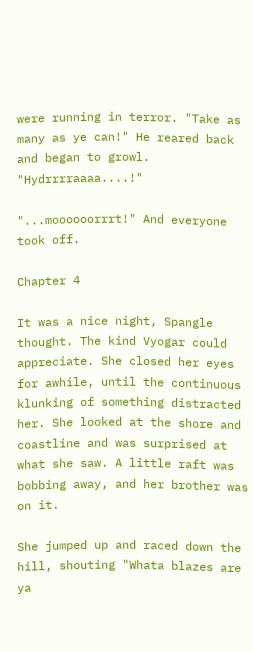were running in terror. "Take as many as ye can!" He reared back and began to growl. "Hydrrrraaaa....!"

"...moooooorrrt!" And everyone took off.

Chapter 4

It was a nice night, Spangle thought. The kind Vyogar could appreciate. She closed her eyes for awhile, until the continuous klunking of something distracted her. She looked at the shore and coastline and was surprised at what she saw. A little raft was bobbing away, and her brother was on it.

She jumped up and raced down the hill, shouting "Whata blazes are ya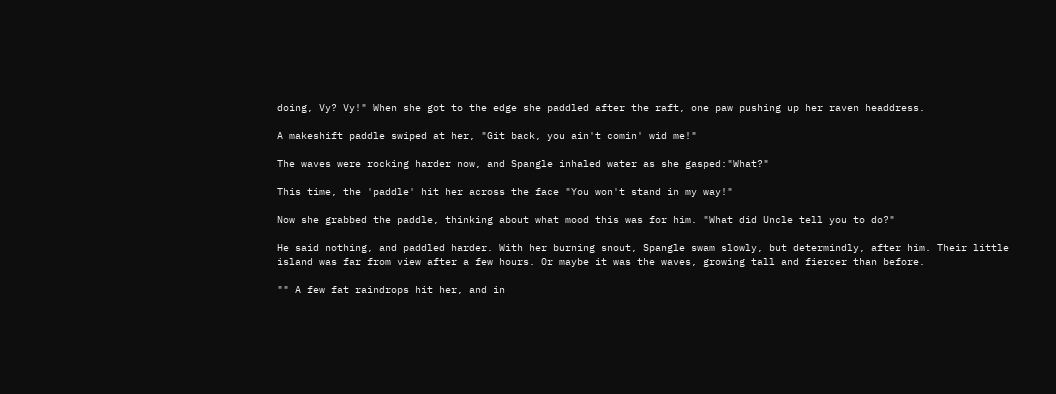doing, Vy? Vy!" When she got to the edge she paddled after the raft, one paw pushing up her raven headdress.

A makeshift paddle swiped at her, "Git back, you ain't comin' wid me!"

The waves were rocking harder now, and Spangle inhaled water as she gasped:"What?"

This time, the 'paddle' hit her across the face "You won't stand in my way!"

Now she grabbed the paddle, thinking about what mood this was for him. "What did Uncle tell you to do?"

He said nothing, and paddled harder. With her burning snout, Spangle swam slowly, but determindly, after him. Their little island was far from view after a few hours. Or maybe it was the waves, growing tall and fiercer than before.

"" A few fat raindrops hit her, and in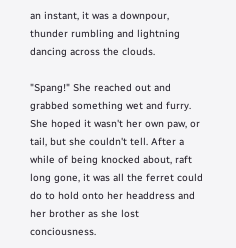an instant, it was a downpour, thunder rumbling and lightning dancing across the clouds.

"Spang!" She reached out and grabbed something wet and furry. She hoped it wasn't her own paw, or tail, but she couldn't tell. After a while of being knocked about, raft long gone, it was all the ferret could do to hold onto her headdress and her brother as she lost conciousness.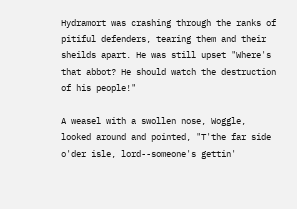Hydramort was crashing through the ranks of pitiful defenders, tearing them and their sheilds apart. He was still upset "Where's that abbot? He should watch the destruction of his people!"

A weasel with a swollen nose, Woggle, looked around and pointed, "T'the far side o'der isle, lord--someone's gettin'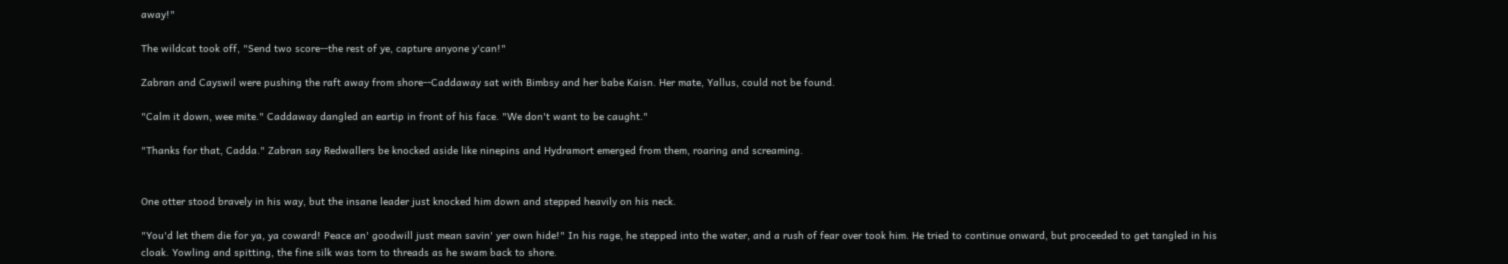away!"

The wildcat took off, "Send two score--the rest of ye, capture anyone y'can!"

Zabran and Cayswil were pushing the raft away from shore--Caddaway sat with Bimbsy and her babe Kaisn. Her mate, Yallus, could not be found.

"Calm it down, wee mite." Caddaway dangled an eartip in front of his face. "We don't want to be caught."

"Thanks for that, Cadda." Zabran say Redwallers be knocked aside like ninepins and Hydramort emerged from them, roaring and screaming.


One otter stood bravely in his way, but the insane leader just knocked him down and stepped heavily on his neck.

"You'd let them die for ya, ya coward! Peace an' goodwill just mean savin' yer own hide!" In his rage, he stepped into the water, and a rush of fear over took him. He tried to continue onward, but proceeded to get tangled in his cloak. Yowling and spitting, the fine silk was torn to threads as he swam back to shore.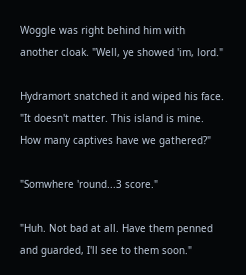Woggle was right behind him with another cloak. "Well, ye showed 'im, lord."

Hydramort snatched it and wiped his face. "It doesn't matter. This island is mine. How many captives have we gathered?"

"Somwhere 'round...3 score."

"Huh. Not bad at all. Have them penned and guarded, I'll see to them soon."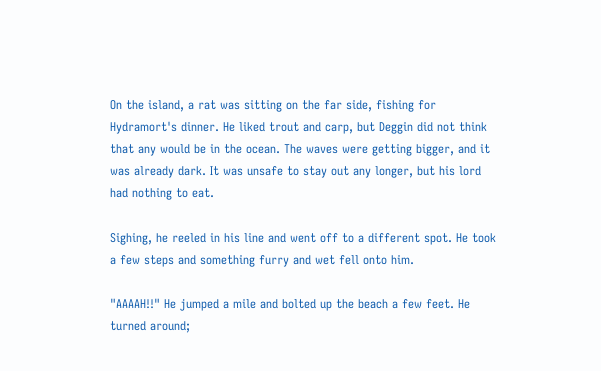On the island, a rat was sitting on the far side, fishing for Hydramort's dinner. He liked trout and carp, but Deggin did not think that any would be in the ocean. The waves were getting bigger, and it was already dark. It was unsafe to stay out any longer, but his lord had nothing to eat.

Sighing, he reeled in his line and went off to a different spot. He took a few steps and something furry and wet fell onto him.

"AAAAH!!" He jumped a mile and bolted up the beach a few feet. He turned around;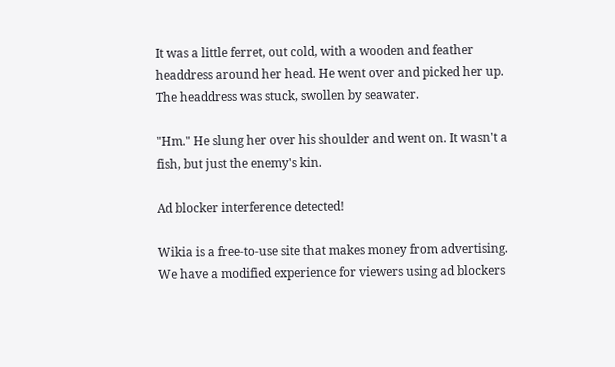It was a little ferret, out cold, with a wooden and feather headdress around her head. He went over and picked her up. The headdress was stuck, swollen by seawater.

"Hm." He slung her over his shoulder and went on. It wasn't a fish, but just the enemy's kin.

Ad blocker interference detected!

Wikia is a free-to-use site that makes money from advertising. We have a modified experience for viewers using ad blockers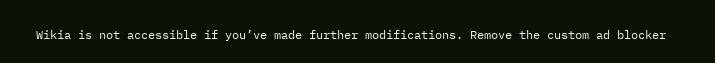Wikia is not accessible if you’ve made further modifications. Remove the custom ad blocker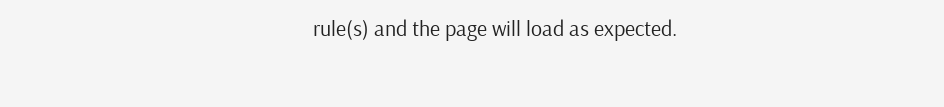rule(s) and the page will load as expected.